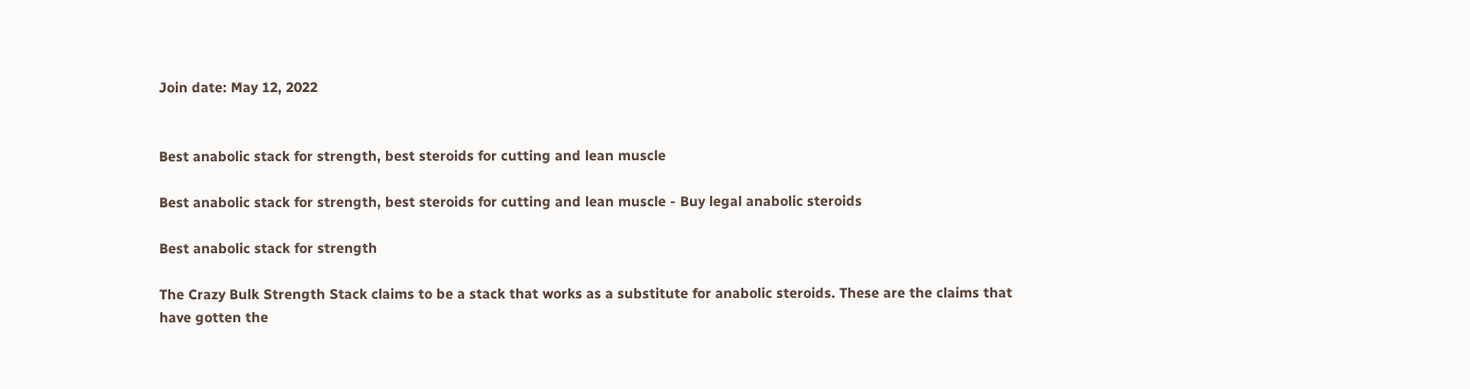Join date: May 12, 2022


Best anabolic stack for strength, best steroids for cutting and lean muscle

Best anabolic stack for strength, best steroids for cutting and lean muscle - Buy legal anabolic steroids

Best anabolic stack for strength

The Crazy Bulk Strength Stack claims to be a stack that works as a substitute for anabolic steroids. These are the claims that have gotten the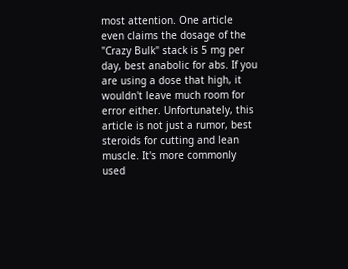most attention. One article even claims the dosage of the "Crazy Bulk" stack is 5 mg per day, best anabolic for abs. If you are using a dose that high, it wouldn't leave much room for error either. Unfortunately, this article is not just a rumor, best steroids for cutting and lean muscle. It's more commonly used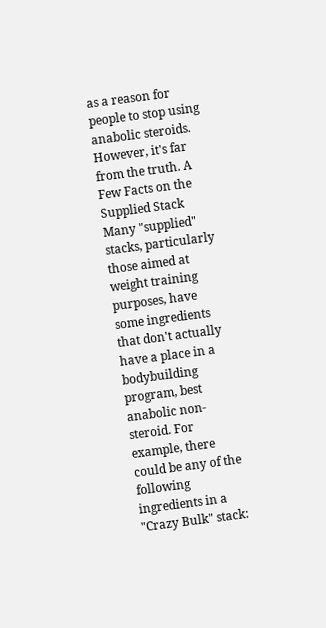as a reason for people to stop using anabolic steroids. However, it's far from the truth. A Few Facts on the Supplied Stack Many "supplied" stacks, particularly those aimed at weight training purposes, have some ingredients that don't actually have a place in a bodybuilding program, best anabolic non-steroid. For example, there could be any of the following ingredients in a "Crazy Bulk" stack: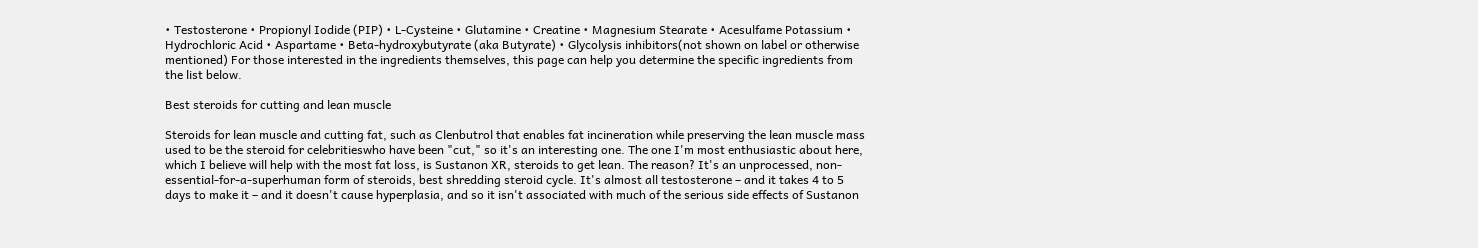• Testosterone • Propionyl Iodide (PIP) • L-Cysteine • Glutamine • Creatine • Magnesium Stearate • Acesulfame Potassium • Hydrochloric Acid • Aspartame • Beta-hydroxybutyrate (aka Butyrate) • Glycolysis inhibitors(not shown on label or otherwise mentioned) For those interested in the ingredients themselves, this page can help you determine the specific ingredients from the list below.

Best steroids for cutting and lean muscle

Steroids for lean muscle and cutting fat, such as Clenbutrol that enables fat incineration while preserving the lean muscle mass used to be the steroid for celebritieswho have been "cut," so it's an interesting one. The one I'm most enthusiastic about here, which I believe will help with the most fat loss, is Sustanon XR, steroids to get lean. The reason? It's an unprocessed, non-essential-for-a-superhuman form of steroids, best shredding steroid cycle. It's almost all testosterone – and it takes 4 to 5 days to make it – and it doesn't cause hyperplasia, and so it isn't associated with much of the serious side effects of Sustanon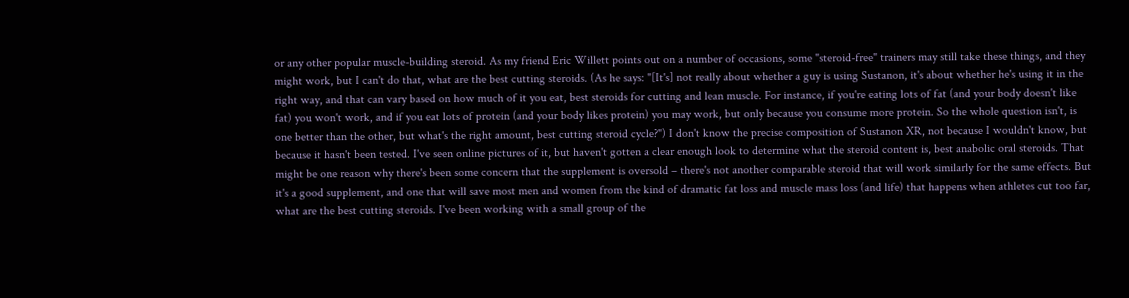or any other popular muscle-building steroid. As my friend Eric Willett points out on a number of occasions, some "steroid-free" trainers may still take these things, and they might work, but I can't do that, what are the best cutting steroids. (As he says: "[It's] not really about whether a guy is using Sustanon, it's about whether he's using it in the right way, and that can vary based on how much of it you eat, best steroids for cutting and lean muscle. For instance, if you're eating lots of fat (and your body doesn't like fat) you won't work, and if you eat lots of protein (and your body likes protein) you may work, but only because you consume more protein. So the whole question isn't, is one better than the other, but what's the right amount, best cutting steroid cycle?") I don't know the precise composition of Sustanon XR, not because I wouldn't know, but because it hasn't been tested. I've seen online pictures of it, but haven't gotten a clear enough look to determine what the steroid content is, best anabolic oral steroids. That might be one reason why there's been some concern that the supplement is oversold – there's not another comparable steroid that will work similarly for the same effects. But it's a good supplement, and one that will save most men and women from the kind of dramatic fat loss and muscle mass loss (and life) that happens when athletes cut too far, what are the best cutting steroids. I've been working with a small group of the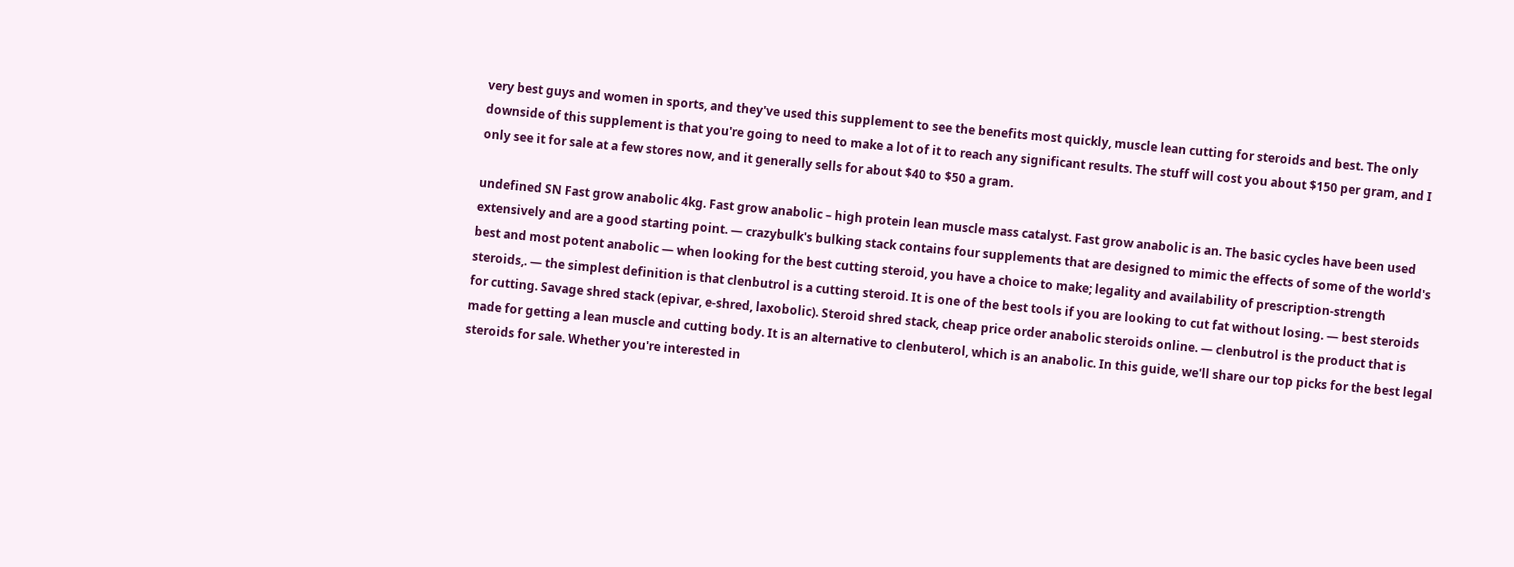very best guys and women in sports, and they've used this supplement to see the benefits most quickly, muscle lean cutting for steroids and best. The only downside of this supplement is that you're going to need to make a lot of it to reach any significant results. The stuff will cost you about $150 per gram, and I only see it for sale at a few stores now, and it generally sells for about $40 to $50 a gram.

undefined SN Fast grow anabolic 4kg. Fast grow anabolic – high protein lean muscle mass catalyst. Fast grow anabolic is an. The basic cycles have been used extensively and are a good starting point. — crazybulk's bulking stack contains four supplements that are designed to mimic the effects of some of the world's best and most potent anabolic — when looking for the best cutting steroid, you have a choice to make; legality and availability of prescription-strength steroids,. — the simplest definition is that clenbutrol is a cutting steroid. It is one of the best tools if you are looking to cut fat without losing. — best steroids for cutting. Savage shred stack (epivar, e-shred, laxobolic). Steroid shred stack, cheap price order anabolic steroids online. — clenbutrol is the product that is made for getting a lean muscle and cutting body. It is an alternative to clenbuterol, which is an anabolic. In this guide, we'll share our top picks for the best legal steroids for sale. Whether you're interested in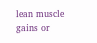lean muscle gains or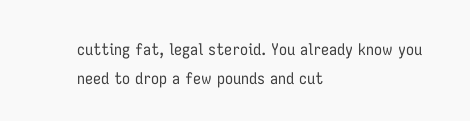cutting fat, legal steroid. You already know you need to drop a few pounds and cut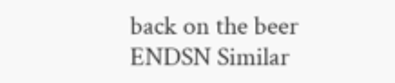back on the beer ENDSN Similar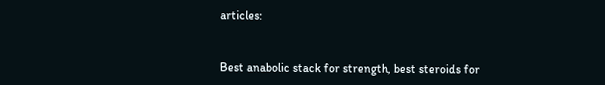articles:


Best anabolic stack for strength, best steroids for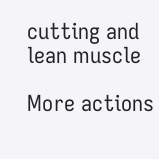cutting and lean muscle

More actions